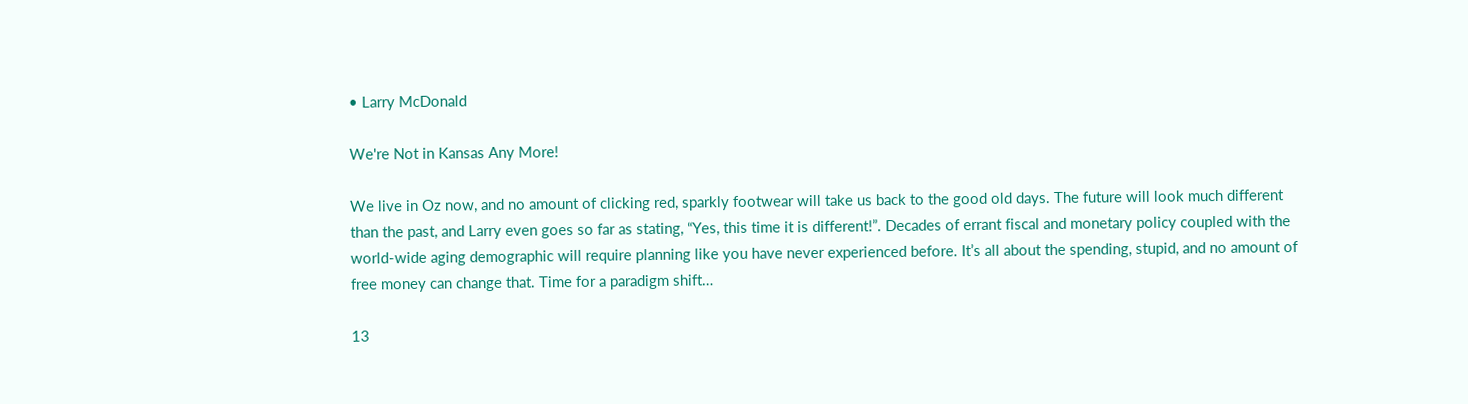• Larry McDonald

We're Not in Kansas Any More!

We live in Oz now, and no amount of clicking red, sparkly footwear will take us back to the good old days. The future will look much different than the past, and Larry even goes so far as stating, “Yes, this time it is different!”. Decades of errant fiscal and monetary policy coupled with the world-wide aging demographic will require planning like you have never experienced before. It’s all about the spending, stupid, and no amount of free money can change that. Time for a paradigm shift…

13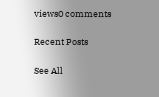views0 comments

Recent Posts

See All